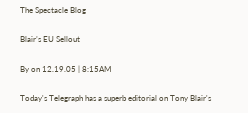The Spectacle Blog

Blair’s EU Sellout

By on 12.19.05 | 8:15AM

Today's Telegraph has a superb editorial on Tony Blair's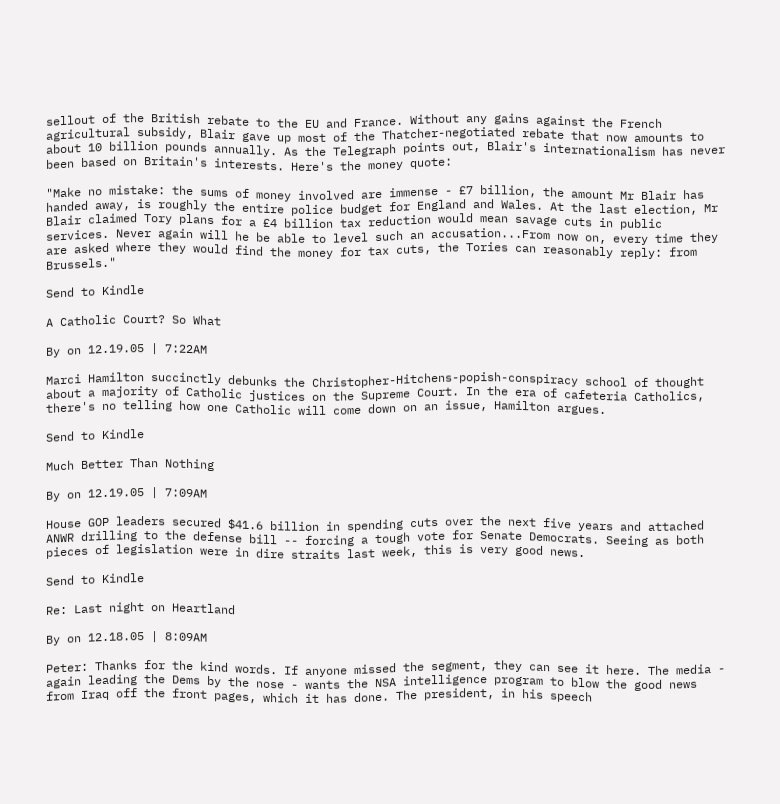sellout of the British rebate to the EU and France. Without any gains against the French agricultural subsidy, Blair gave up most of the Thatcher-negotiated rebate that now amounts to about 10 billion pounds annually. As the Telegraph points out, Blair's internationalism has never been based on Britain's interests. Here's the money quote:

"Make no mistake: the sums of money involved are immense - £7 billion, the amount Mr Blair has handed away, is roughly the entire police budget for England and Wales. At the last election, Mr Blair claimed Tory plans for a £4 billion tax reduction would mean savage cuts in public services. Never again will he be able to level such an accusation...From now on, every time they are asked where they would find the money for tax cuts, the Tories can reasonably reply: from Brussels."

Send to Kindle

A Catholic Court? So What

By on 12.19.05 | 7:22AM

Marci Hamilton succinctly debunks the Christopher-Hitchens-popish-conspiracy school of thought about a majority of Catholic justices on the Supreme Court. In the era of cafeteria Catholics, there's no telling how one Catholic will come down on an issue, Hamilton argues.

Send to Kindle

Much Better Than Nothing

By on 12.19.05 | 7:09AM

House GOP leaders secured $41.6 billion in spending cuts over the next five years and attached ANWR drilling to the defense bill -- forcing a tough vote for Senate Democrats. Seeing as both pieces of legislation were in dire straits last week, this is very good news.

Send to Kindle

Re: Last night on Heartland

By on 12.18.05 | 8:09AM

Peter: Thanks for the kind words. If anyone missed the segment, they can see it here. The media - again leading the Dems by the nose - wants the NSA intelligence program to blow the good news from Iraq off the front pages, which it has done. The president, in his speech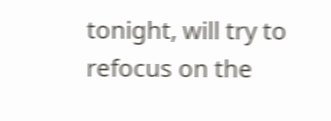tonight, will try to refocus on the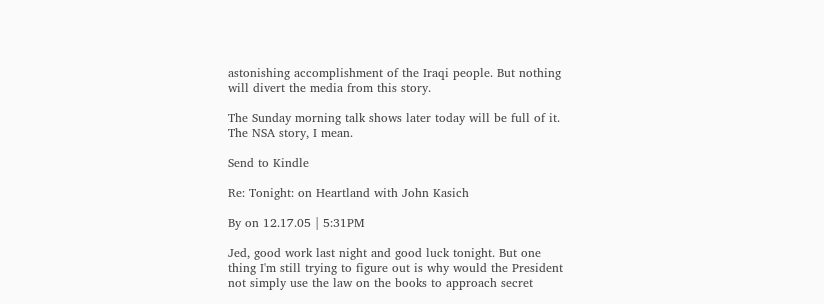astonishing accomplishment of the Iraqi people. But nothing will divert the media from this story.

The Sunday morning talk shows later today will be full of it. The NSA story, I mean.

Send to Kindle

Re: Tonight: on Heartland with John Kasich

By on 12.17.05 | 5:31PM

Jed, good work last night and good luck tonight. But one thing I'm still trying to figure out is why would the President not simply use the law on the books to approach secret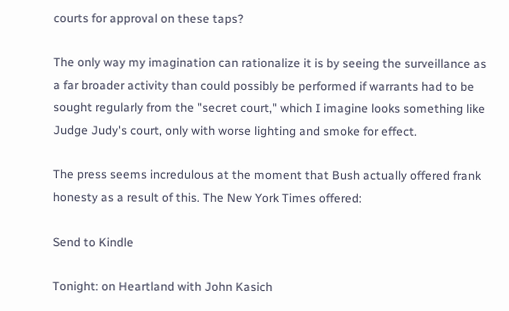courts for approval on these taps?

The only way my imagination can rationalize it is by seeing the surveillance as a far broader activity than could possibly be performed if warrants had to be sought regularly from the "secret court," which I imagine looks something like Judge Judy's court, only with worse lighting and smoke for effect.

The press seems incredulous at the moment that Bush actually offered frank honesty as a result of this. The New York Times offered:

Send to Kindle

Tonight: on Heartland with John Kasich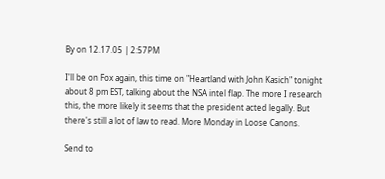By on 12.17.05 | 2:57PM

I'll be on Fox again, this time on "Heartland with John Kasich" tonight about 8 pm EST, talking about the NSA intel flap. The more I research this, the more likely it seems that the president acted legally. But there's still a lot of law to read. More Monday in Loose Canons.

Send to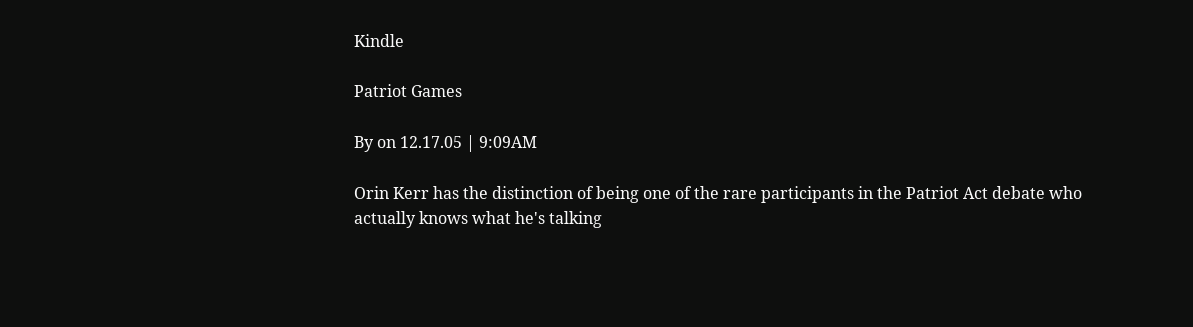Kindle

Patriot Games

By on 12.17.05 | 9:09AM

Orin Kerr has the distinction of being one of the rare participants in the Patriot Act debate who actually knows what he's talking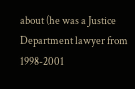about (he was a Justice Department lawyer from 1998-2001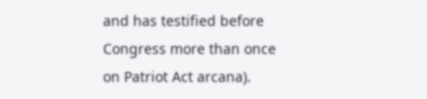and has testified before Congress more than once on Patriot Act arcana).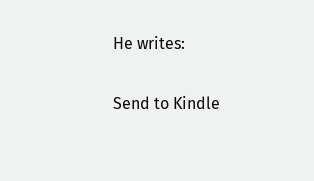He writes:

Send to Kindle